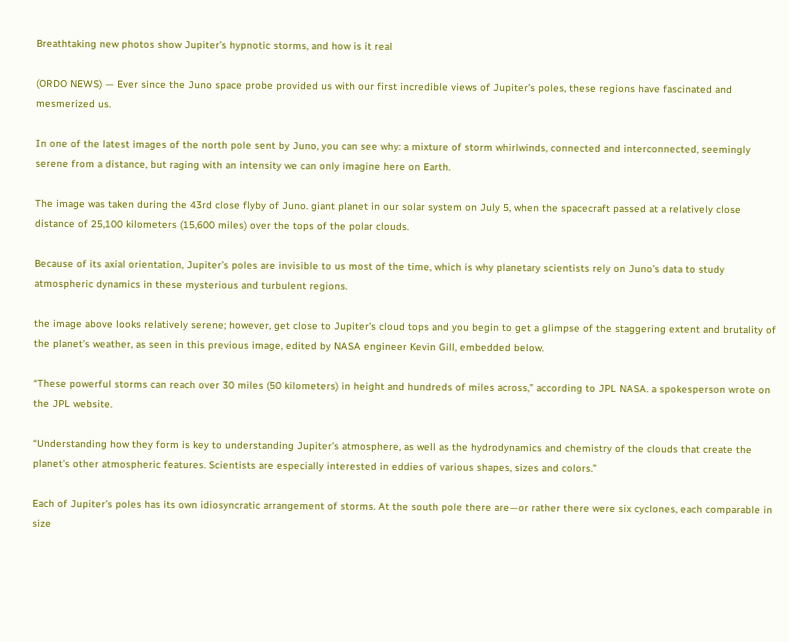Breathtaking new photos show Jupiter’s hypnotic storms, and how is it real

(ORDO NEWS) — Ever since the Juno space probe provided us with our first incredible views of Jupiter’s poles, these regions have fascinated and mesmerized us.

In one of the latest images of the north pole sent by Juno, you can see why: a mixture of storm whirlwinds, connected and interconnected, seemingly serene from a distance, but raging with an intensity we can only imagine here on Earth.

The image was taken during the 43rd close flyby of Juno. giant planet in our solar system on July 5, when the spacecraft passed at a relatively close distance of 25,100 kilometers (15,600 miles) over the tops of the polar clouds.

Because of its axial orientation, Jupiter’s poles are invisible to us most of the time, which is why planetary scientists rely on Juno’s data to study atmospheric dynamics in these mysterious and turbulent regions.

the image above looks relatively serene; however, get close to Jupiter’s cloud tops and you begin to get a glimpse of the staggering extent and brutality of the planet’s weather, as seen in this previous image, edited by NASA engineer Kevin Gill, embedded below.

“These powerful storms can reach over 30 miles (50 kilometers) in height and hundreds of miles across,” according to JPL NASA. a spokesperson wrote on the JPL website.

“Understanding how they form is key to understanding Jupiter’s atmosphere, as well as the hydrodynamics and chemistry of the clouds that create the planet’s other atmospheric features. Scientists are especially interested in eddies of various shapes, sizes and colors.”

Each of Jupiter’s poles has its own idiosyncratic arrangement of storms. At the south pole there are—or rather there were six cyclones, each comparable in size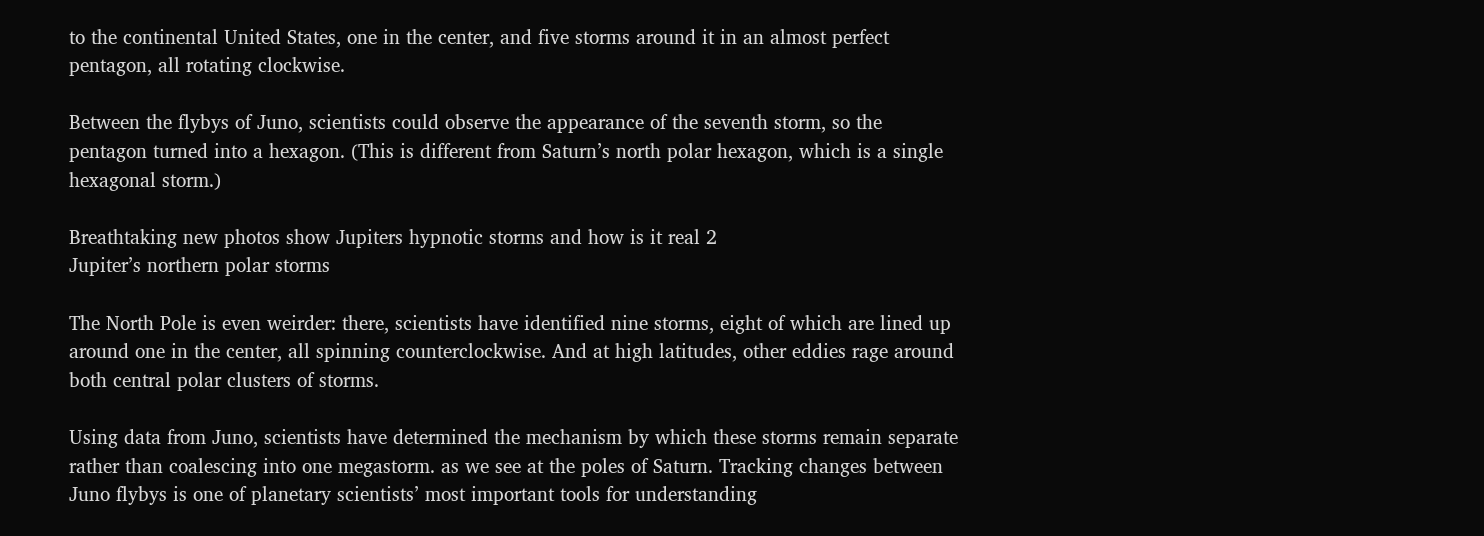to the continental United States, one in the center, and five storms around it in an almost perfect pentagon, all rotating clockwise.

Between the flybys of Juno, scientists could observe the appearance of the seventh storm, so the pentagon turned into a hexagon. (This is different from Saturn’s north polar hexagon, which is a single hexagonal storm.)

Breathtaking new photos show Jupiters hypnotic storms and how is it real 2
Jupiter’s northern polar storms

The North Pole is even weirder: there, scientists have identified nine storms, eight of which are lined up around one in the center, all spinning counterclockwise. And at high latitudes, other eddies rage around both central polar clusters of storms.

Using data from Juno, scientists have determined the mechanism by which these storms remain separate rather than coalescing into one megastorm. as we see at the poles of Saturn. Tracking changes between Juno flybys is one of planetary scientists’ most important tools for understanding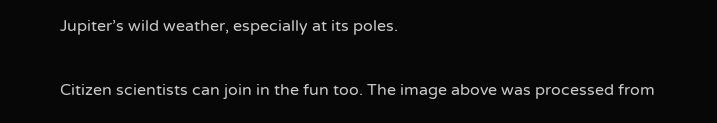Jupiter’s wild weather, especially at its poles.

Citizen scientists can join in the fun too. The image above was processed from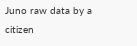Juno raw data by a citizen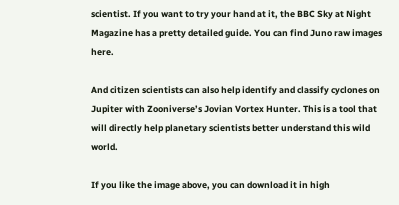scientist. If you want to try your hand at it, the BBC Sky at Night Magazine has a pretty detailed guide. You can find Juno raw images here.

And citizen scientists can also help identify and classify cyclones on Jupiter with Zooniverse’s Jovian Vortex Hunter. This is a tool that will directly help planetary scientists better understand this wild world.

If you like the image above, you can download it in high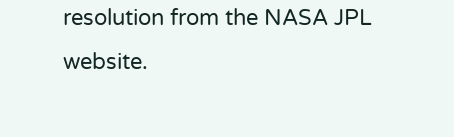resolution from the NASA JPL website.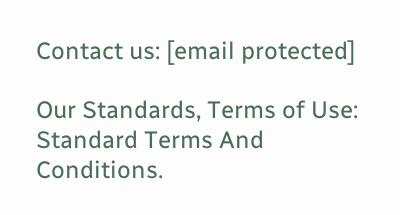Contact us: [email protected]

Our Standards, Terms of Use: Standard Terms And Conditions.